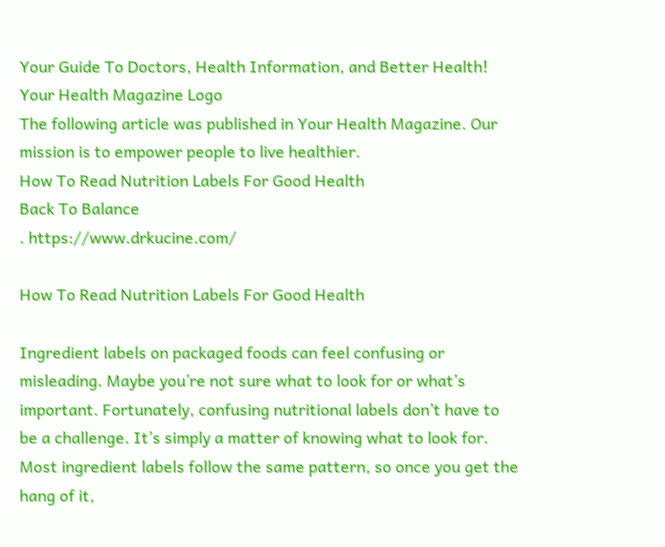Your Guide To Doctors, Health Information, and Better Health!
Your Health Magazine Logo
The following article was published in Your Health Magazine. Our mission is to empower people to live healthier.
How To Read Nutrition Labels For Good Health
Back To Balance
. https://www.drkucine.com/

How To Read Nutrition Labels For Good Health

Ingredient labels on packaged foods can feel confusing or misleading. Maybe you’re not sure what to look for or what’s important. Fortunately, confusing nutritional labels don’t have to be a challenge. It’s simply a matter of knowing what to look for. Most ingredient labels follow the same pattern, so once you get the hang of it,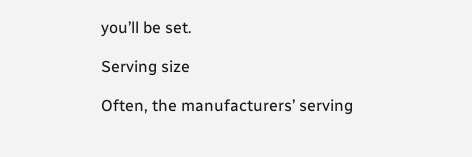you’ll be set.

Serving size

Often, the manufacturers’ serving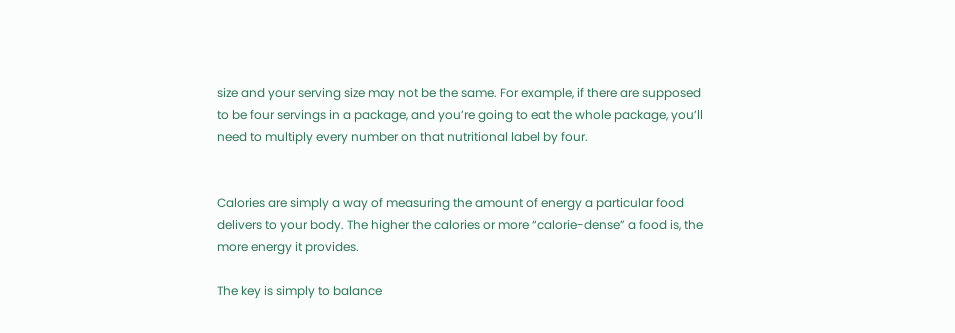size and your serving size may not be the same. For example, if there are supposed to be four servings in a package, and you’re going to eat the whole package, you’ll need to multiply every number on that nutritional label by four.


Calories are simply a way of measuring the amount of energy a particular food delivers to your body. The higher the calories or more “calorie-dense” a food is, the more energy it provides.

The key is simply to balance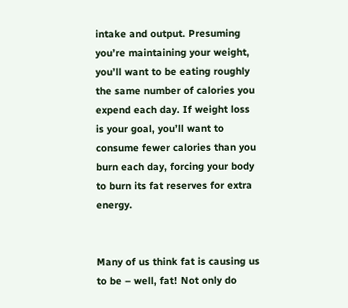intake and output. Presuming you’re maintaining your weight, you’ll want to be eating roughly the same number of calories you expend each day. If weight loss is your goal, you’ll want to consume fewer calories than you burn each day, forcing your body to burn its fat reserves for extra energy.


Many of us think fat is causing us to be – well, fat! Not only do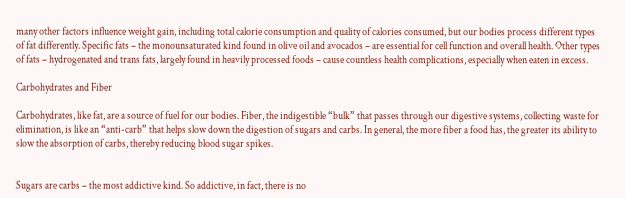many other factors influence weight gain, including total calorie consumption and quality of calories consumed, but our bodies process different types of fat differently. Specific fats – the monounsaturated kind found in olive oil and avocados – are essential for cell function and overall health. Other types of fats – hydrogenated and trans fats, largely found in heavily processed foods – cause countless health complications, especially when eaten in excess.

Carbohydrates and Fiber

Carbohydrates, like fat, are a source of fuel for our bodies. Fiber, the indigestible “bulk” that passes through our digestive systems, collecting waste for elimination, is like an “anti-carb” that helps slow down the digestion of sugars and carbs. In general, the more fiber a food has, the greater its ability to slow the absorption of carbs, thereby reducing blood sugar spikes.


Sugars are carbs – the most addictive kind. So addictive, in fact, there is no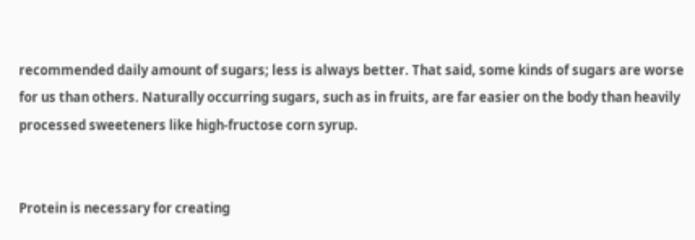recommended daily amount of sugars; less is always better. That said, some kinds of sugars are worse for us than others. Naturally occurring sugars, such as in fruits, are far easier on the body than heavily processed sweeteners like high-fructose corn syrup.


Protein is necessary for creating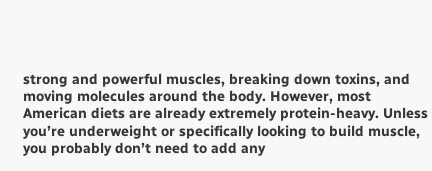strong and powerful muscles, breaking down toxins, and moving molecules around the body. However, most American diets are already extremely protein-heavy. Unless you’re underweight or specifically looking to build muscle, you probably don’t need to add any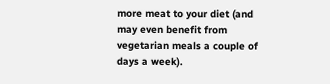more meat to your diet (and may even benefit from vegetarian meals a couple of days a week).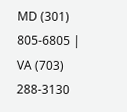MD (301) 805-6805 | VA (703) 288-3130